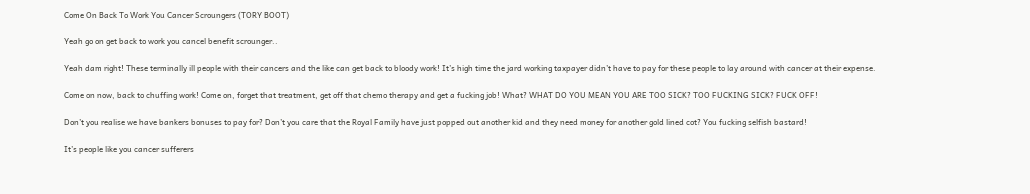Come On Back To Work You Cancer Scroungers (TORY BOOT)

Yeah go on get back to work you cancel benefit scrounger..

Yeah dam right! These terminally ill people with their cancers and the like can get back to bloody work! It’s high time the jard working taxpayer didn’t have to pay for these people to lay around with cancer at their expense.

Come on now, back to chuffing work! Come on, forget that treatment, get off that chemo therapy and get a fucking job! What? WHAT DO YOU MEAN YOU ARE TOO SICK? TOO FUCKING SICK? FUCK OFF!

Don’t you realise we have bankers bonuses to pay for? Don’t you care that the Royal Family have just popped out another kid and they need money for another gold lined cot? You fucking selfish bastard!

It’s people like you cancer sufferers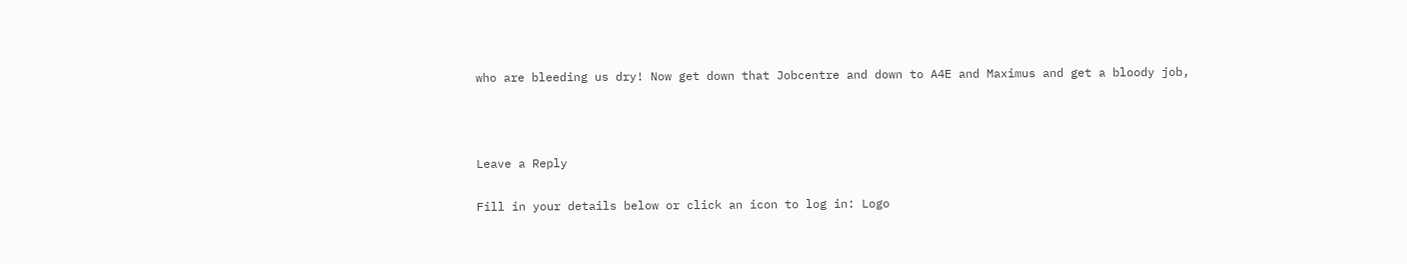who are bleeding us dry! Now get down that Jobcentre and down to A4E and Maximus and get a bloody job,



Leave a Reply

Fill in your details below or click an icon to log in: Logo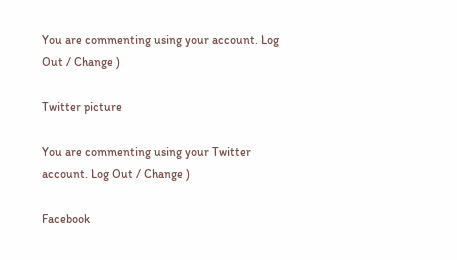You are commenting using your account. Log Out / Change )

Twitter picture

You are commenting using your Twitter account. Log Out / Change )

Facebook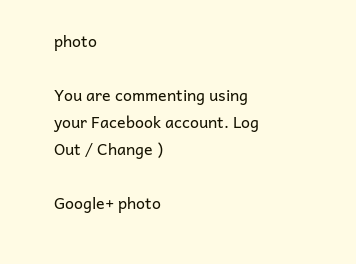photo

You are commenting using your Facebook account. Log Out / Change )

Google+ photo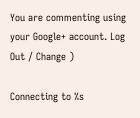You are commenting using your Google+ account. Log Out / Change )

Connecting to %s